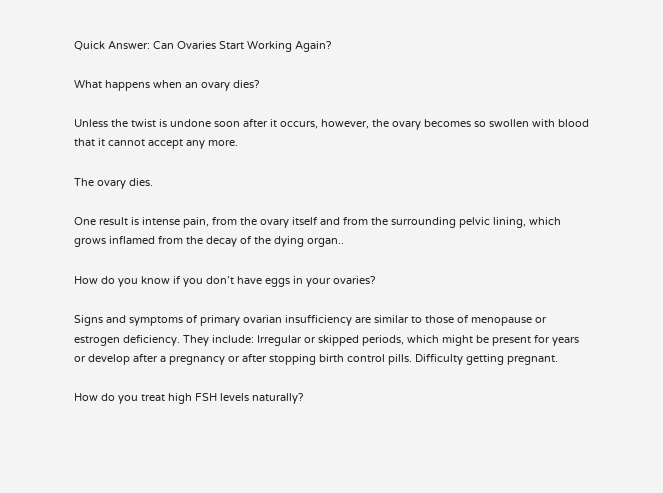Quick Answer: Can Ovaries Start Working Again?

What happens when an ovary dies?

Unless the twist is undone soon after it occurs, however, the ovary becomes so swollen with blood that it cannot accept any more.

The ovary dies.

One result is intense pain, from the ovary itself and from the surrounding pelvic lining, which grows inflamed from the decay of the dying organ..

How do you know if you don’t have eggs in your ovaries?

Signs and symptoms of primary ovarian insufficiency are similar to those of menopause or estrogen deficiency. They include: Irregular or skipped periods, which might be present for years or develop after a pregnancy or after stopping birth control pills. Difficulty getting pregnant.

How do you treat high FSH levels naturally?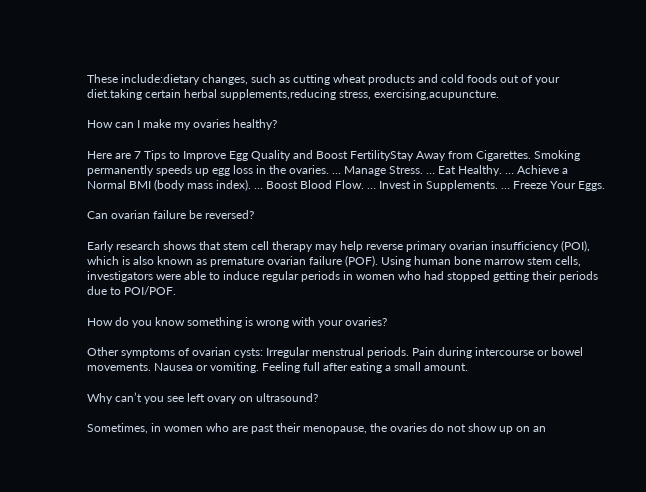These include:dietary changes, such as cutting wheat products and cold foods out of your diet.taking certain herbal supplements,reducing stress, exercising,acupuncture.

How can I make my ovaries healthy?

Here are 7 Tips to Improve Egg Quality and Boost FertilityStay Away from Cigarettes. Smoking permanently speeds up egg loss in the ovaries. … Manage Stress. … Eat Healthy. … Achieve a Normal BMI (body mass index). … Boost Blood Flow. … Invest in Supplements. … Freeze Your Eggs.

Can ovarian failure be reversed?

Early research shows that stem cell therapy may help reverse primary ovarian insufficiency (POI), which is also known as premature ovarian failure (POF). Using human bone marrow stem cells, investigators were able to induce regular periods in women who had stopped getting their periods due to POI/POF.

How do you know something is wrong with your ovaries?

Other symptoms of ovarian cysts: Irregular menstrual periods. Pain during intercourse or bowel movements. Nausea or vomiting. Feeling full after eating a small amount.

Why can’t you see left ovary on ultrasound?

Sometimes, in women who are past their menopause, the ovaries do not show up on an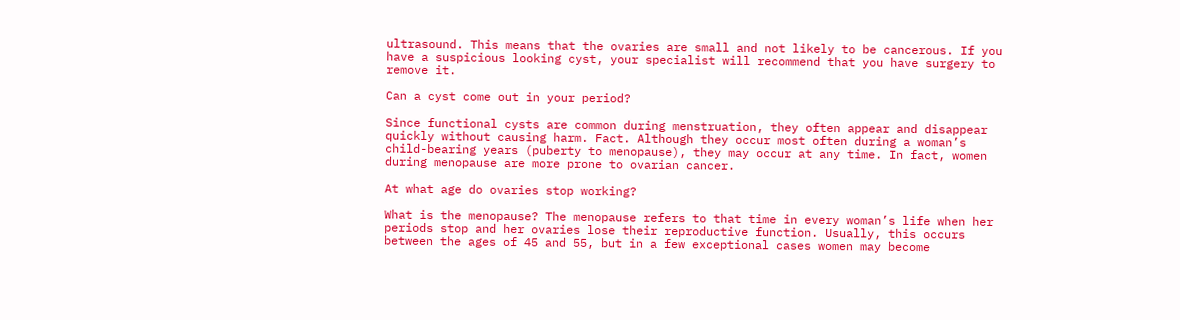ultrasound. This means that the ovaries are small and not likely to be cancerous. If you have a suspicious looking cyst, your specialist will recommend that you have surgery to remove it.

Can a cyst come out in your period?

Since functional cysts are common during menstruation, they often appear and disappear quickly without causing harm. Fact. Although they occur most often during a woman’s child-bearing years (puberty to menopause), they may occur at any time. In fact, women during menopause are more prone to ovarian cancer.

At what age do ovaries stop working?

What is the menopause? The menopause refers to that time in every woman’s life when her periods stop and her ovaries lose their reproductive function. Usually, this occurs between the ages of 45 and 55, but in a few exceptional cases women may become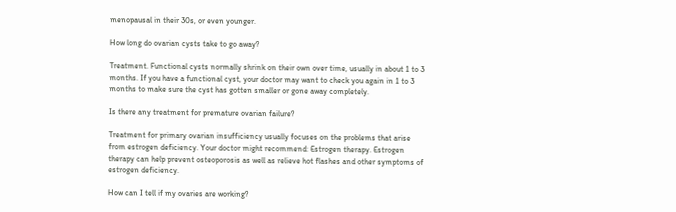menopausal in their 30s, or even younger.

How long do ovarian cysts take to go away?

Treatment. Functional cysts normally shrink on their own over time, usually in about 1 to 3 months. If you have a functional cyst, your doctor may want to check you again in 1 to 3 months to make sure the cyst has gotten smaller or gone away completely.

Is there any treatment for premature ovarian failure?

Treatment for primary ovarian insufficiency usually focuses on the problems that arise from estrogen deficiency. Your doctor might recommend: Estrogen therapy. Estrogen therapy can help prevent osteoporosis as well as relieve hot flashes and other symptoms of estrogen deficiency.

How can I tell if my ovaries are working?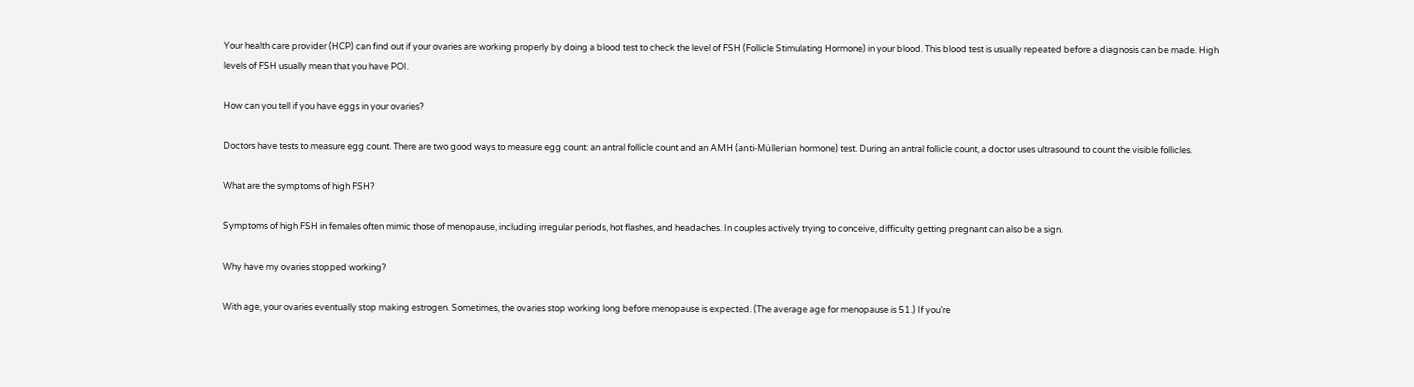Your health care provider (HCP) can find out if your ovaries are working properly by doing a blood test to check the level of FSH (Follicle Stimulating Hormone) in your blood. This blood test is usually repeated before a diagnosis can be made. High levels of FSH usually mean that you have POI.

How can you tell if you have eggs in your ovaries?

Doctors have tests to measure egg count. There are two good ways to measure egg count: an antral follicle count and an AMH (anti-Müllerian hormone) test. During an antral follicle count, a doctor uses ultrasound to count the visible follicles.

What are the symptoms of high FSH?

Symptoms of high FSH in females often mimic those of menopause, including irregular periods, hot flashes, and headaches. In couples actively trying to conceive, difficulty getting pregnant can also be a sign.

Why have my ovaries stopped working?

With age, your ovaries eventually stop making estrogen. Sometimes, the ovaries stop working long before menopause is expected. (The average age for menopause is 51.) If you’re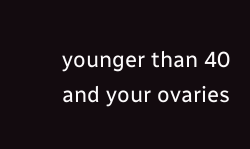younger than 40 and your ovaries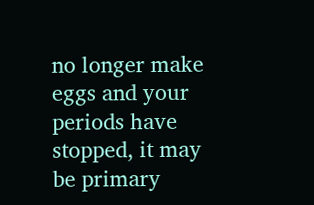no longer make eggs and your periods have stopped, it may be primary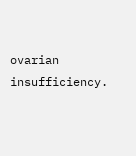ovarian insufficiency.